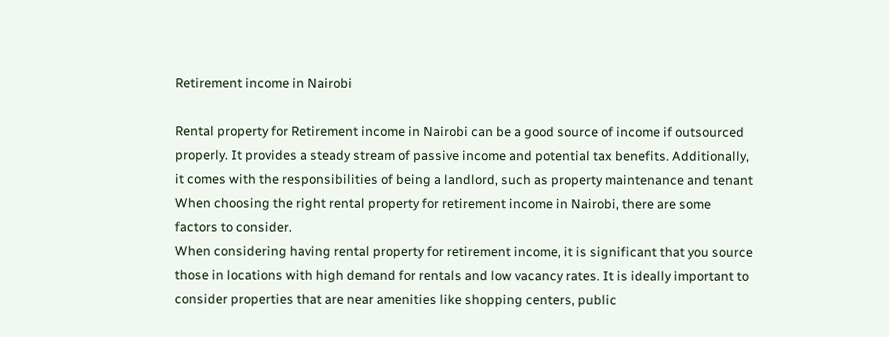Retirement income in Nairobi

Rental property for Retirement income in Nairobi can be a good source of income if outsourced
properly. It provides a steady stream of passive income and potential tax benefits. Additionally,
it comes with the responsibilities of being a landlord, such as property maintenance and tenant
When choosing the right rental property for retirement income in Nairobi, there are some
factors to consider.
When considering having rental property for retirement income, it is significant that you source
those in locations with high demand for rentals and low vacancy rates. It is ideally important to
consider properties that are near amenities like shopping centers, public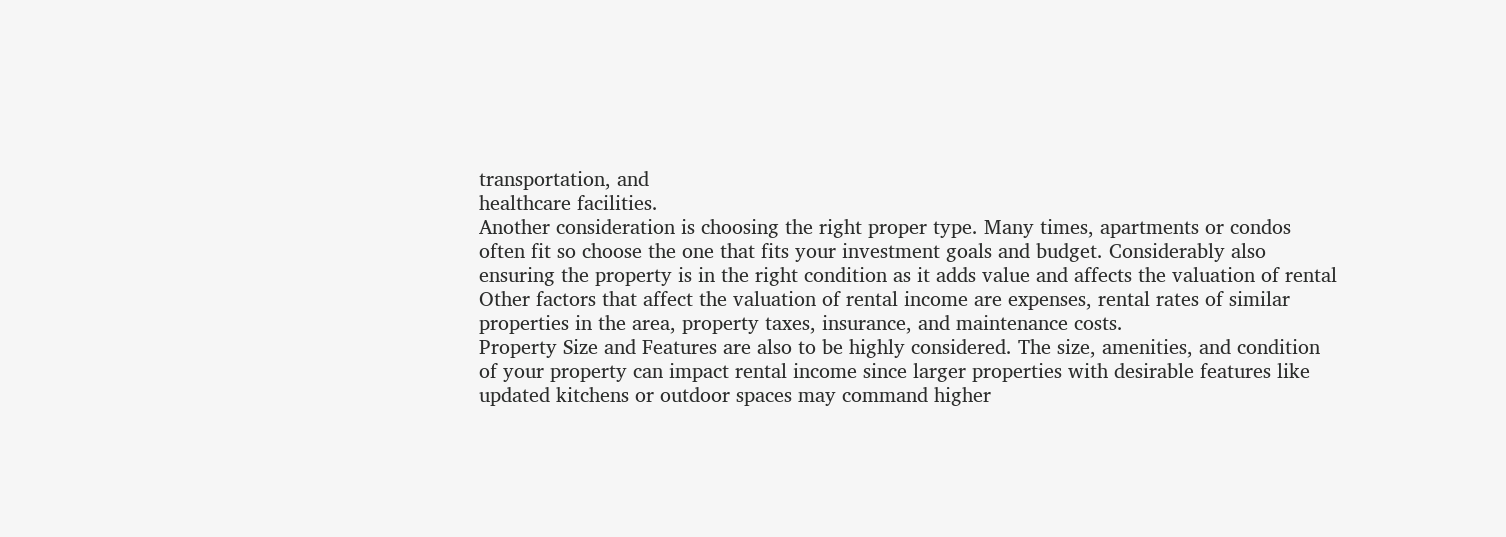transportation, and
healthcare facilities.
Another consideration is choosing the right proper type. Many times, apartments or condos
often fit so choose the one that fits your investment goals and budget. Considerably also
ensuring the property is in the right condition as it adds value and affects the valuation of rental
Other factors that affect the valuation of rental income are expenses, rental rates of similar
properties in the area, property taxes, insurance, and maintenance costs.
Property Size and Features are also to be highly considered. The size, amenities, and condition
of your property can impact rental income since larger properties with desirable features like
updated kitchens or outdoor spaces may command higher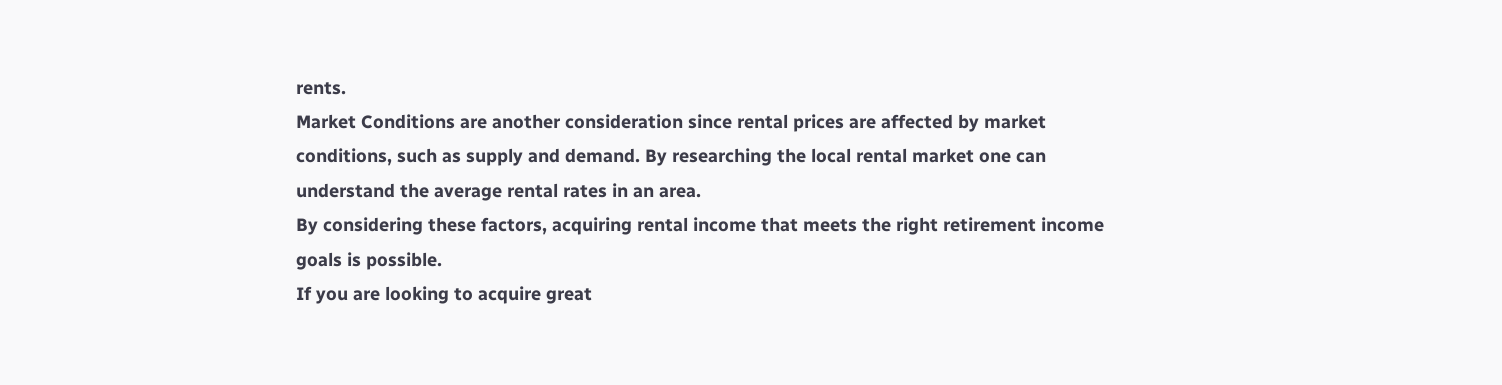rents.
Market Conditions are another consideration since rental prices are affected by market
conditions, such as supply and demand. By researching the local rental market one can
understand the average rental rates in an area.
By considering these factors, acquiring rental income that meets the right retirement income
goals is possible.
If you are looking to acquire great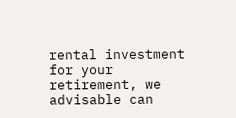rental investment for your retirement, we advisable can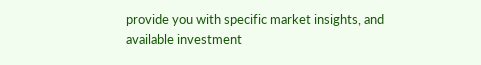provide you with specific market insights, and available investment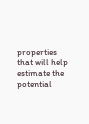properties that will help
estimate the potential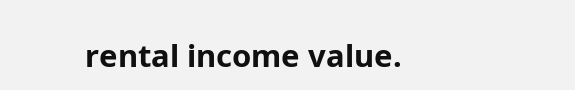rental income value.